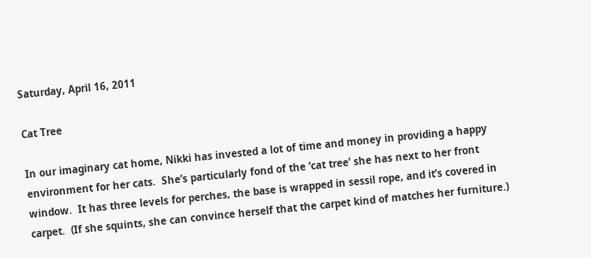Saturday, April 16, 2011

Cat Tree

In our imaginary cat home, Nikki has invested a lot of time and money in providing a happy environment for her cats.  She’s particularly fond of the ‘cat tree’ she has next to her front window.  It has three levels for perches, the base is wrapped in sessil rope, and it’s covered in carpet.  (If she squints, she can convince herself that the carpet kind of matches her furniture.)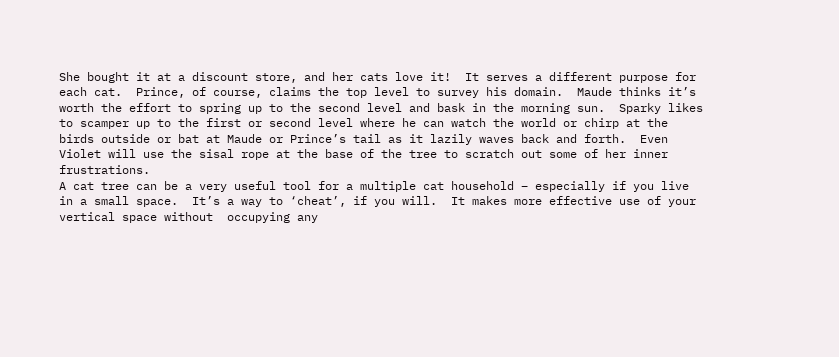She bought it at a discount store, and her cats love it!  It serves a different purpose for each cat.  Prince, of course, claims the top level to survey his domain.  Maude thinks it’s worth the effort to spring up to the second level and bask in the morning sun.  Sparky likes to scamper up to the first or second level where he can watch the world or chirp at the birds outside or bat at Maude or Prince’s tail as it lazily waves back and forth.  Even Violet will use the sisal rope at the base of the tree to scratch out some of her inner frustrations.
A cat tree can be a very useful tool for a multiple cat household – especially if you live in a small space.  It’s a way to ‘cheat’, if you will.  It makes more effective use of your vertical space without  occupying any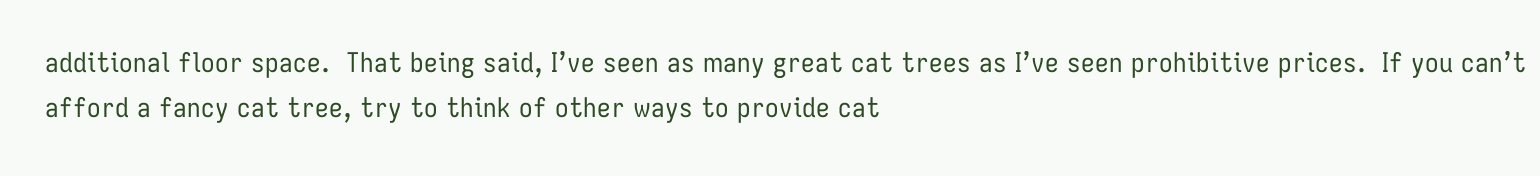additional floor space.  That being said, I’ve seen as many great cat trees as I’ve seen prohibitive prices.  If you can’t afford a fancy cat tree, try to think of other ways to provide cat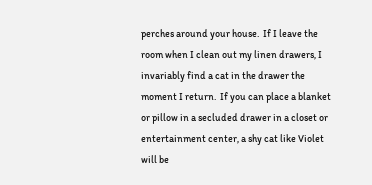perches around your house.  If I leave the room when I clean out my linen drawers, I invariably find a cat in the drawer the moment I return.  If you can place a blanket or pillow in a secluded drawer in a closet or entertainment center, a shy cat like Violet will be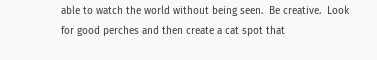able to watch the world without being seen.  Be creative.  Look for good perches and then create a cat spot that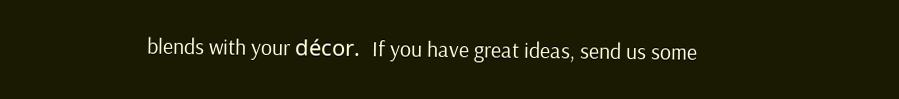blends with your décor.  If you have great ideas, send us some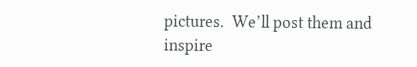pictures.  We’ll post them and inspire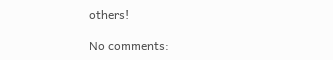others!

No comments: